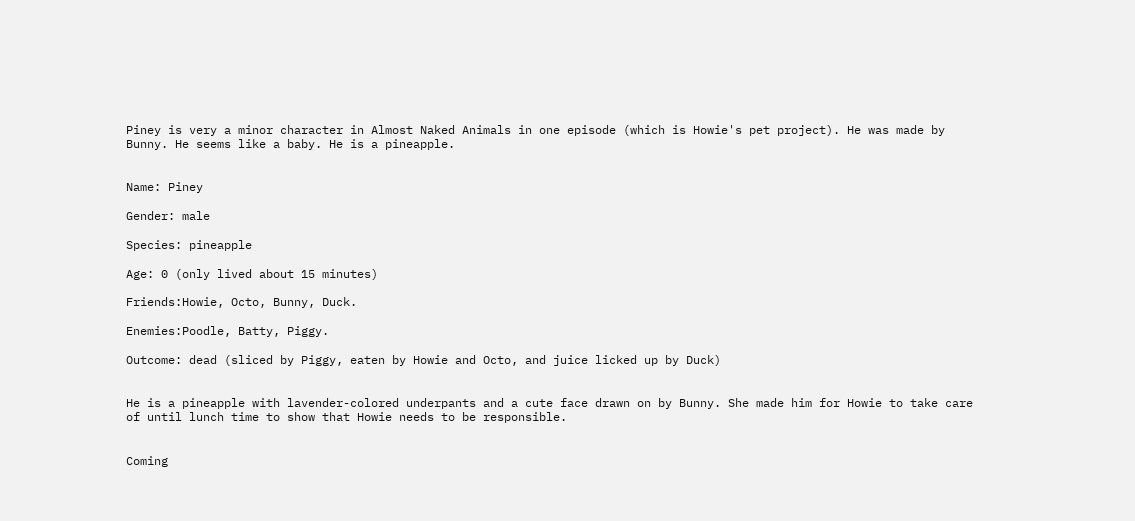Piney is very a minor character in Almost Naked Animals in one episode (which is Howie's pet project). He was made by Bunny. He seems like a baby. He is a pineapple.


Name: Piney

Gender: male

Species: pineapple

Age: 0 (only lived about 15 minutes)

Friends:Howie, Octo, Bunny, Duck.

Enemies:Poodle, Batty, Piggy.

Outcome: dead (sliced by Piggy, eaten by Howie and Octo, and juice licked up by Duck)


He is a pineapple with lavender-colored underpants and a cute face drawn on by Bunny. She made him for Howie to take care of until lunch time to show that Howie needs to be responsible.


Coming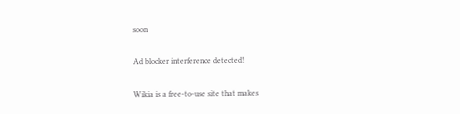soon

Ad blocker interference detected!

Wikia is a free-to-use site that makes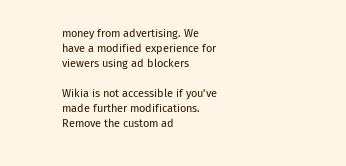money from advertising. We have a modified experience for viewers using ad blockers

Wikia is not accessible if you’ve made further modifications. Remove the custom ad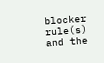blocker rule(s) and the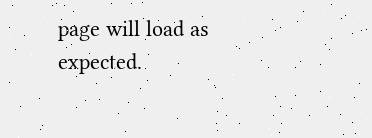page will load as expected.